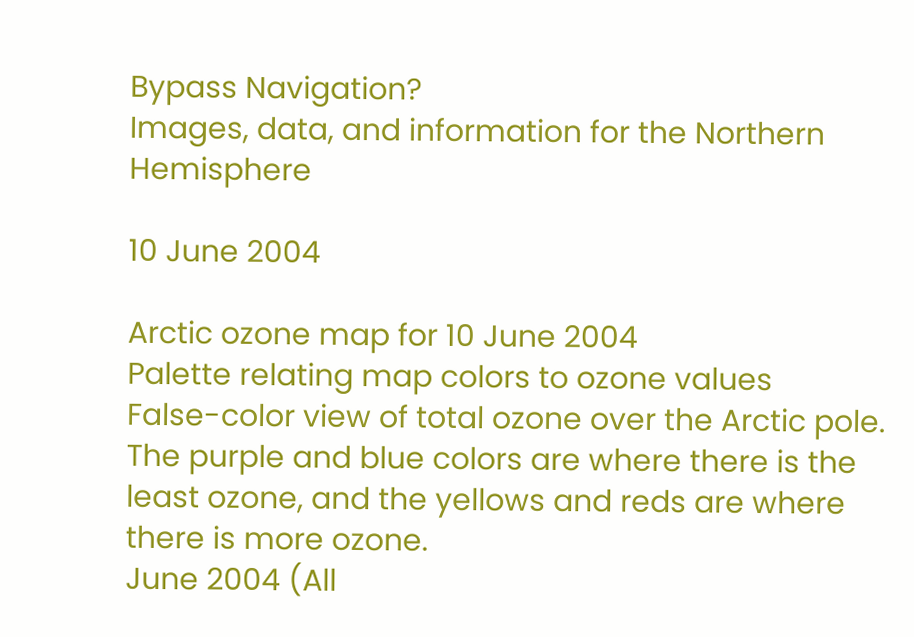Bypass Navigation?
Images, data, and information for the Northern Hemisphere

10 June 2004

Arctic ozone map for 10 June 2004
Palette relating map colors to ozone values
False-color view of total ozone over the Arctic pole. The purple and blue colors are where there is the least ozone, and the yellows and reds are where there is more ozone.
June 2004 (All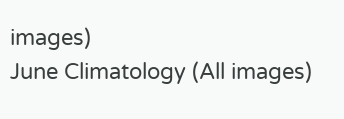images)
June Climatology (All images)